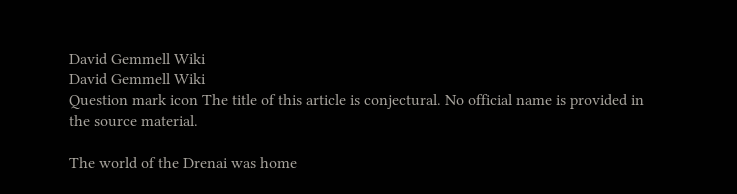David Gemmell Wiki
David Gemmell Wiki
Question mark icon The title of this article is conjectural. No official name is provided in the source material.

The world of the Drenai was home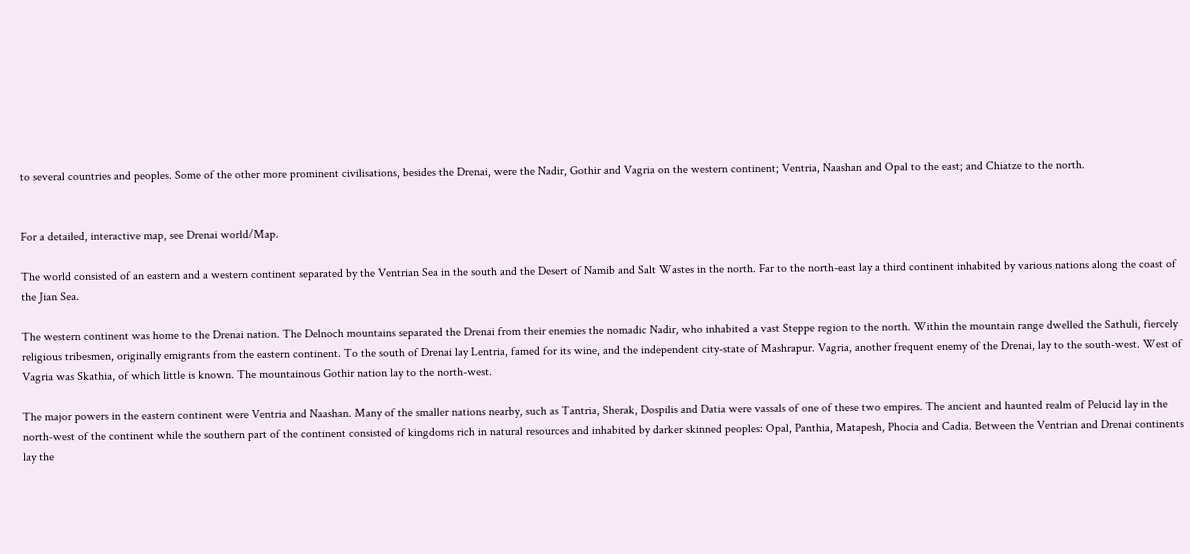to several countries and peoples. Some of the other more prominent civilisations, besides the Drenai, were the Nadir, Gothir and Vagria on the western continent; Ventria, Naashan and Opal to the east; and Chiatze to the north.


For a detailed, interactive map, see Drenai world/Map.

The world consisted of an eastern and a western continent separated by the Ventrian Sea in the south and the Desert of Namib and Salt Wastes in the north. Far to the north-east lay a third continent inhabited by various nations along the coast of the Jian Sea.

The western continent was home to the Drenai nation. The Delnoch mountains separated the Drenai from their enemies the nomadic Nadir, who inhabited a vast Steppe region to the north. Within the mountain range dwelled the Sathuli, fiercely religious tribesmen, originally emigrants from the eastern continent. To the south of Drenai lay Lentria, famed for its wine, and the independent city-state of Mashrapur. Vagria, another frequent enemy of the Drenai, lay to the south-west. West of Vagria was Skathia, of which little is known. The mountainous Gothir nation lay to the north-west.

The major powers in the eastern continent were Ventria and Naashan. Many of the smaller nations nearby, such as Tantria, Sherak, Dospilis and Datia were vassals of one of these two empires. The ancient and haunted realm of Pelucid lay in the north-west of the continent while the southern part of the continent consisted of kingdoms rich in natural resources and inhabited by darker skinned peoples: Opal, Panthia, Matapesh, Phocia and Cadia. Between the Ventrian and Drenai continents lay the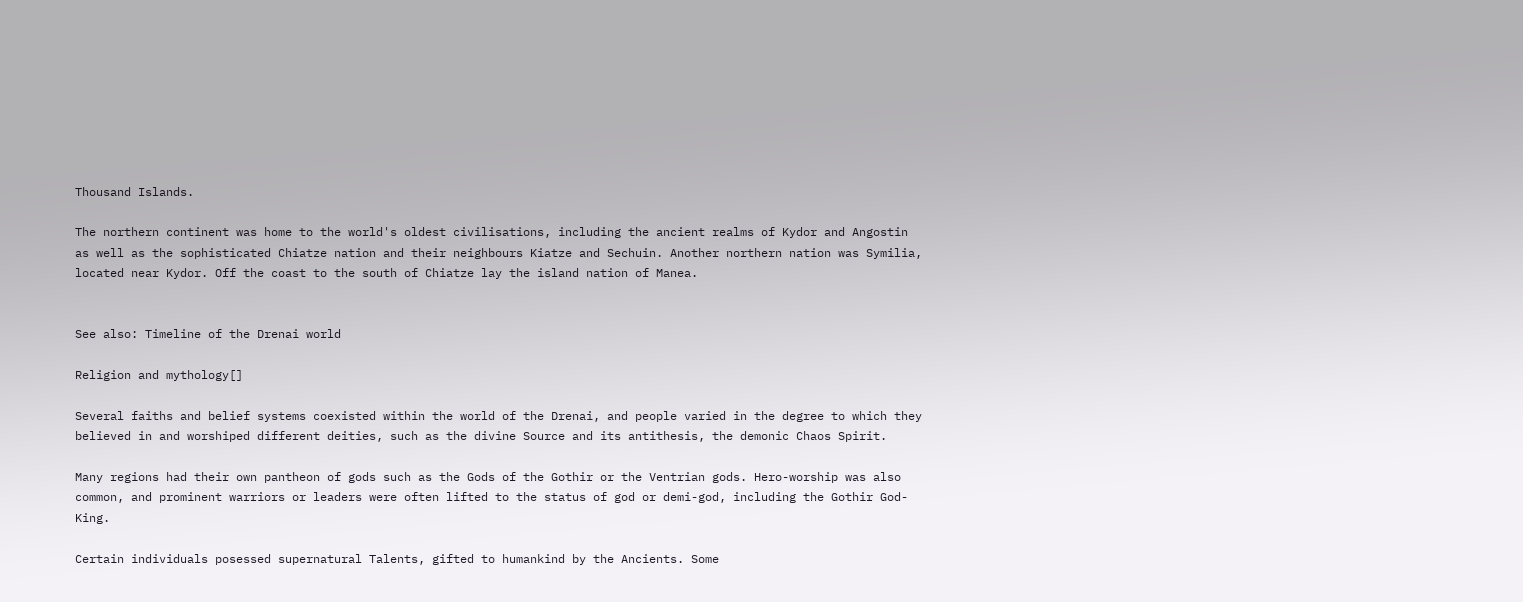Thousand Islands.

The northern continent was home to the world's oldest civilisations, including the ancient realms of Kydor and Angostin as well as the sophisticated Chiatze nation and their neighbours Kiatze and Sechuin. Another northern nation was Symilia, located near Kydor. Off the coast to the south of Chiatze lay the island nation of Manea.


See also: Timeline of the Drenai world

Religion and mythology[]

Several faiths and belief systems coexisted within the world of the Drenai, and people varied in the degree to which they believed in and worshiped different deities, such as the divine Source and its antithesis, the demonic Chaos Spirit.

Many regions had their own pantheon of gods such as the Gods of the Gothir or the Ventrian gods. Hero-worship was also common, and prominent warriors or leaders were often lifted to the status of god or demi-god, including the Gothir God-King.

Certain individuals posessed supernatural Talents, gifted to humankind by the Ancients. Some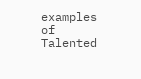examples of Talented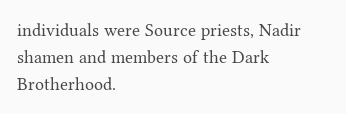individuals were Source priests, Nadir shamen and members of the Dark Brotherhood.